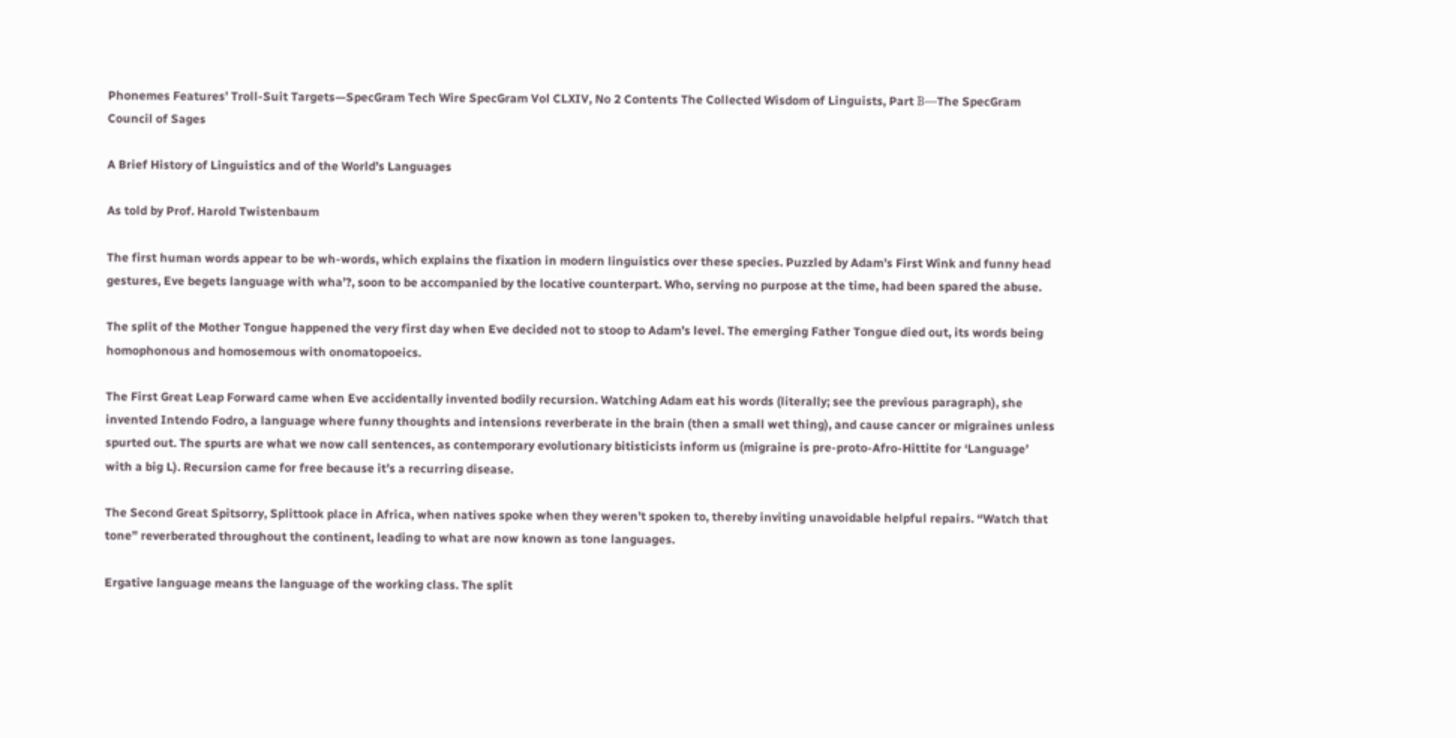Phonemes Features’ Troll-Suit Targets—SpecGram Tech Wire SpecGram Vol CLXIV, No 2 Contents The Collected Wisdom of Linguists, Part Β—The SpecGram Council of Sages

A Brief History of Linguistics and of the World’s Languages

As told by Prof. Harold Twistenbaum

The first human words appear to be wh-words, which explains the fixation in modern linguistics over these species. Puzzled by Adam’s First Wink and funny head gestures, Eve begets language with wha’?, soon to be accompanied by the locative counterpart. Who, serving no purpose at the time, had been spared the abuse.

The split of the Mother Tongue happened the very first day when Eve decided not to stoop to Adam’s level. The emerging Father Tongue died out, its words being homophonous and homosemous with onomatopoeics.

The First Great Leap Forward came when Eve accidentally invented bodily recursion. Watching Adam eat his words (literally; see the previous paragraph), she invented Intendo Fodro, a language where funny thoughts and intensions reverberate in the brain (then a small wet thing), and cause cancer or migraines unless spurted out. The spurts are what we now call sentences, as contemporary evolutionary bitisticists inform us (migraine is pre-proto-Afro-Hittite for ‘Language’ with a big L). Recursion came for free because it’s a recurring disease.

The Second Great Spitsorry, Splittook place in Africa, when natives spoke when they weren’t spoken to, thereby inviting unavoidable helpful repairs. “Watch that tone” reverberated throughout the continent, leading to what are now known as tone languages.

Ergative language means the language of the working class. The split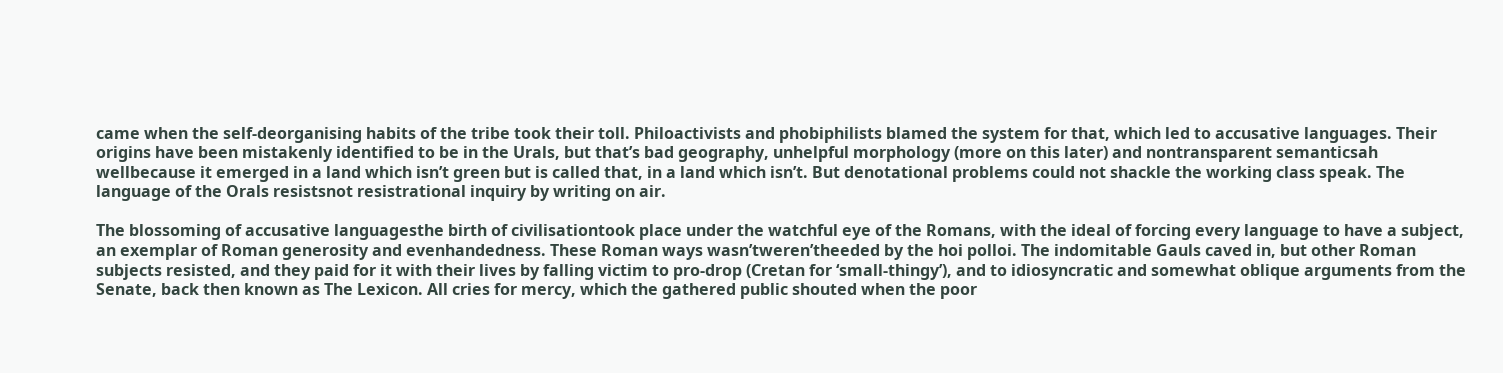came when the self-deorganising habits of the tribe took their toll. Philoactivists and phobiphilists blamed the system for that, which led to accusative languages. Their origins have been mistakenly identified to be in the Urals, but that’s bad geography, unhelpful morphology (more on this later) and nontransparent semanticsah wellbecause it emerged in a land which isn’t green but is called that, in a land which isn’t. But denotational problems could not shackle the working class speak. The language of the Orals resistsnot resistrational inquiry by writing on air.

The blossoming of accusative languagesthe birth of civilisationtook place under the watchful eye of the Romans, with the ideal of forcing every language to have a subject, an exemplar of Roman generosity and evenhandedness. These Roman ways wasn’tweren’theeded by the hoi polloi. The indomitable Gauls caved in, but other Roman subjects resisted, and they paid for it with their lives by falling victim to pro-drop (Cretan for ‘small-thingy’), and to idiosyncratic and somewhat oblique arguments from the Senate, back then known as The Lexicon. All cries for mercy, which the gathered public shouted when the poor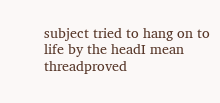subject tried to hang on to life by the headI mean threadproved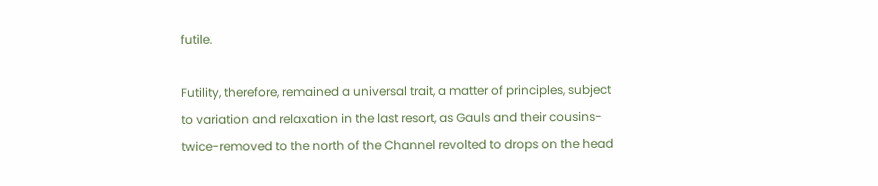futile.

Futility, therefore, remained a universal trait, a matter of principles, subject to variation and relaxation in the last resort, as Gauls and their cousins-twice-removed to the north of the Channel revolted to drops on the head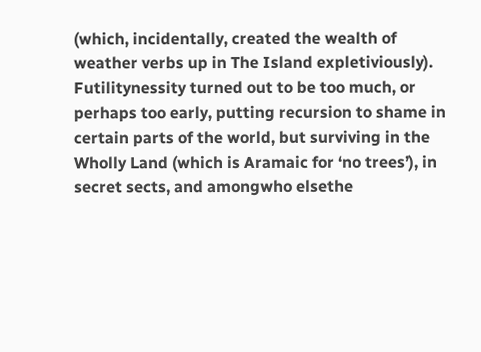(which, incidentally, created the wealth of weather verbs up in The Island expletiviously). Futilitynessity turned out to be too much, or perhaps too early, putting recursion to shame in certain parts of the world, but surviving in the Wholly Land (which is Aramaic for ‘no trees’), in secret sects, and amongwho elsethe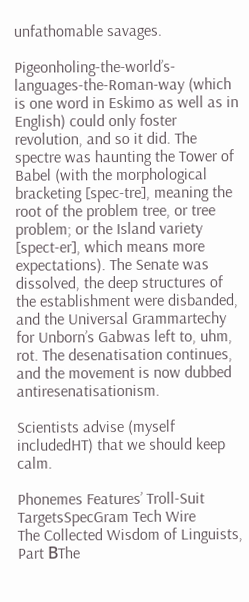unfathomable savages.

Pigeonholing-the-world’s-languages-the-Roman-way (which is one word in Eskimo as well as in English) could only foster revolution, and so it did. The spectre was haunting the Tower of Babel (with the morphological bracketing [spec-tre], meaning the root of the problem tree, or tree problem; or the Island variety [spect-er], which means more expectations). The Senate was dissolved, the deep structures of the establishment were disbanded, and the Universal Grammartechy for Unborn’s Gabwas left to, uhm, rot. The desenatisation continues, and the movement is now dubbed antiresenatisationism.

Scientists advise (myself includedHT) that we should keep calm.

Phonemes Features’ Troll-Suit TargetsSpecGram Tech Wire
The Collected Wisdom of Linguists, Part ΒThe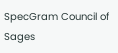SpecGram Council of Sages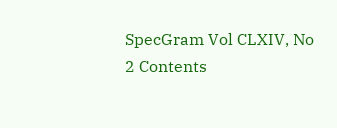SpecGram Vol CLXIV, No 2 Contents